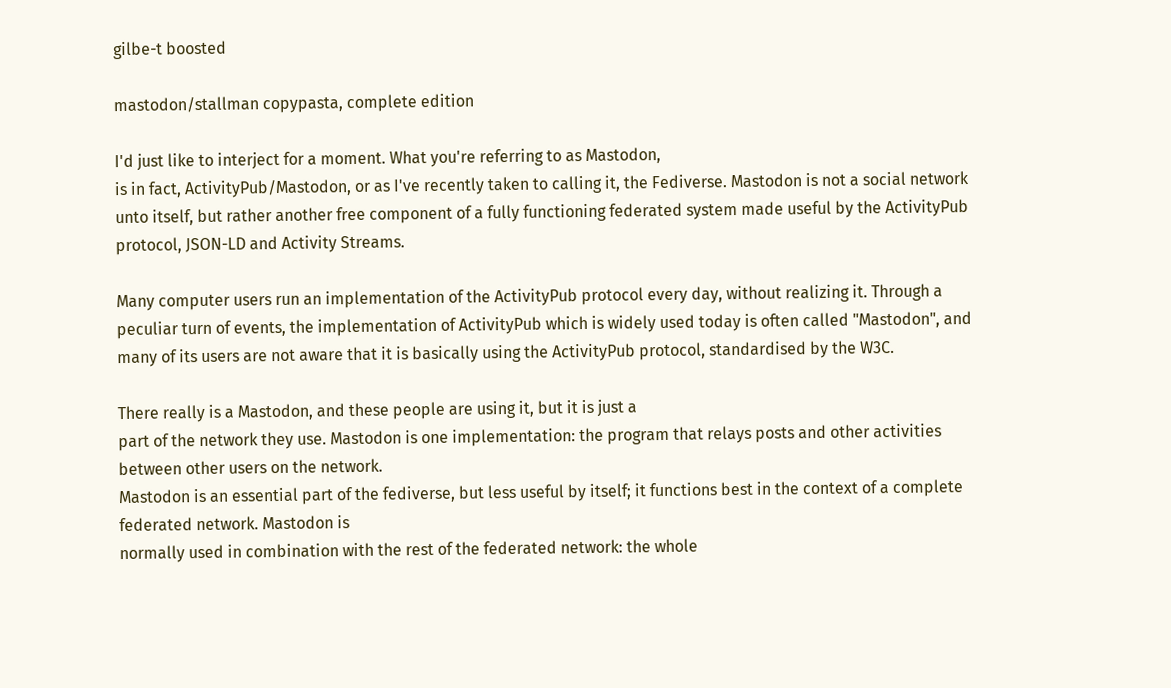gilbe-t boosted

mastodon/stallman copypasta, complete edition

I'd just like to interject for a moment. What you're referring to as Mastodon,
is in fact, ActivityPub/Mastodon, or as I've recently taken to calling it, the Fediverse. Mastodon is not a social network unto itself, but rather another free component of a fully functioning federated system made useful by the ActivityPub protocol, JSON-LD and Activity Streams.

Many computer users run an implementation of the ActivityPub protocol every day, without realizing it. Through a peculiar turn of events, the implementation of ActivityPub which is widely used today is often called "Mastodon", and many of its users are not aware that it is basically using the ActivityPub protocol, standardised by the W3C.

There really is a Mastodon, and these people are using it, but it is just a
part of the network they use. Mastodon is one implementation: the program that relays posts and other activities between other users on the network.
Mastodon is an essential part of the fediverse, but less useful by itself; it functions best in the context of a complete federated network. Mastodon is
normally used in combination with the rest of the federated network: the whole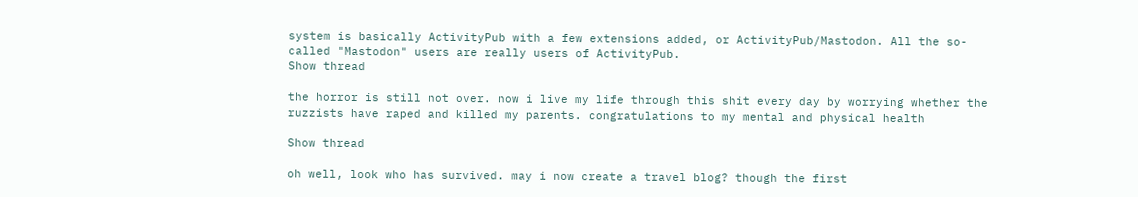system is basically ActivityPub with a few extensions added, or ActivityPub/Mastodon. All the so-called "Mastodon" users are really users of ActivityPub.
Show thread

the horror is still not over. now i live my life through this shit every day by worrying whether the ruzzists have raped and killed my parents. congratulations to my mental and physical health

Show thread

oh well, look who has survived. may i now create a travel blog? though the first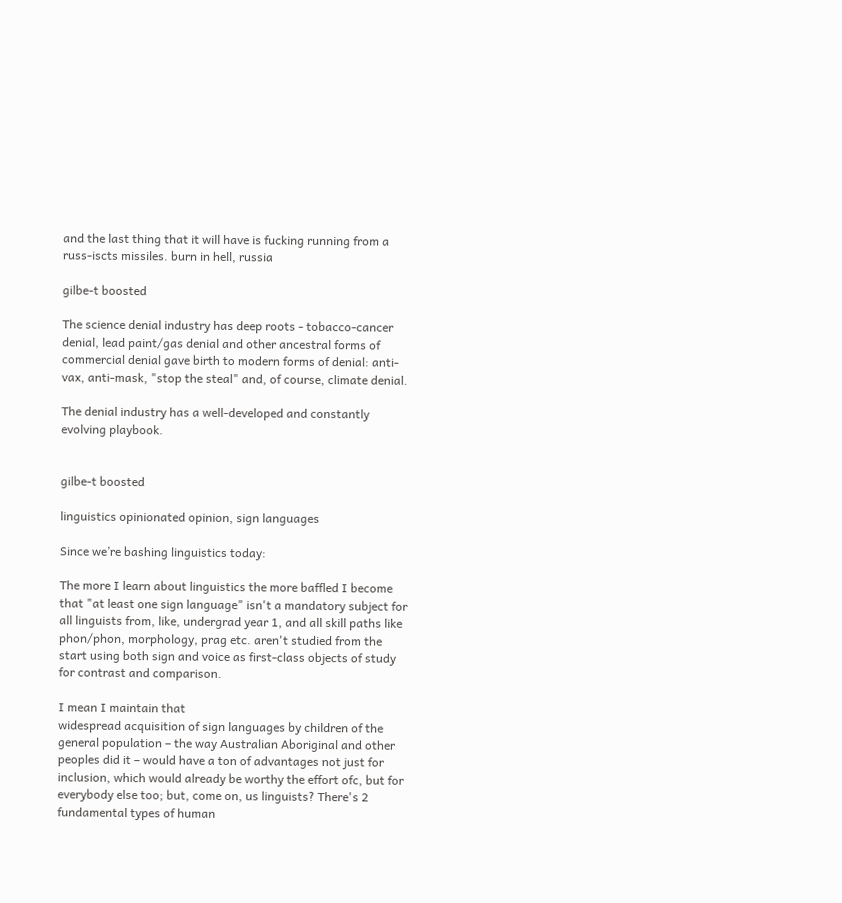and the last thing that it will have is fucking running from a russ-iscts missiles. burn in hell, russia

gilbe-t boosted

The science denial industry has deep roots - tobacco-cancer denial, lead paint/gas denial and other ancestral forms of commercial denial gave birth to modern forms of denial: anti-vax, anti-mask, "stop the steal" and, of course, climate denial.

The denial industry has a well-developed and constantly evolving playbook.


gilbe-t boosted

linguistics opinionated opinion, sign languages

Since we’re bashing linguistics today:

The more I learn about linguistics the more baffled I become that "at least one sign language" isn't a mandatory subject for all linguists from, like, undergrad year 1, and all skill paths like phon/phon, morphology, prag etc. aren't studied from the start using both sign and voice as first-class objects of study for contrast and comparison.

I mean I maintain that
widespread acquisition of sign languages by children of the general population – the way Australian Aboriginal and other peoples did it – would have a ton of advantages not just for inclusion, which would already be worthy the effort ofc, but for everybody else too; but, come on, us linguists? There's 2 fundamental types of human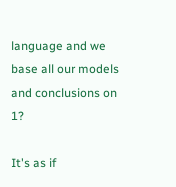language and we base all our models and conclusions on 1?

It's as if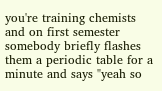you're training chemists and on first semester somebody briefly flashes them a periodic table for a minute and says "yeah so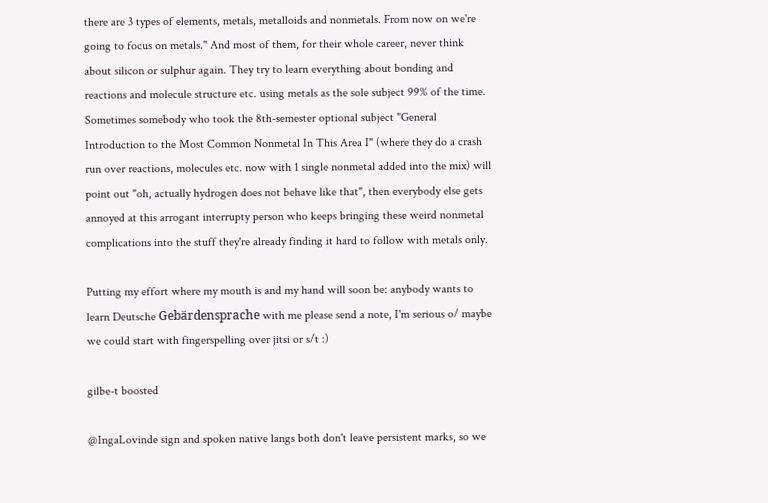there are 3 types of elements, metals, metalloids and nonmetals. From now on we're going to focus on metals." And most of them, for their whole career, never think about silicon or sulphur again. They try to learn everything about bonding and reactions and molecule structure etc. using metals as the sole subject 99% of the time. Sometimes somebody who took the 8th-semester optional subject "General Introduction to the Most Common Nonmetal In This Area I" (where they do a crash run over reactions, molecules etc. now with 1 single nonmetal added into the mix) will point out "oh, actually hydrogen does not behave like that", then everybody else gets annoyed at this arrogant interrupty person who keeps bringing these weird nonmetal complications into the stuff they're already finding it hard to follow with metals only.

Putting my effort where my mouth is and my hand will soon be: anybody wants to learn Deutsche Gebärdensprache with me please send a note, I'm serious o/ maybe we could start with fingerspelling over jitsi or s/t :)

gilbe-t boosted

@IngaLovinde sign and spoken native langs both don't leave persistent marks, so we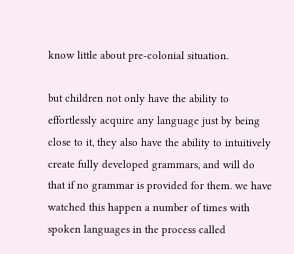know little about pre-colonial situation.

but children not only have the ability to effortlessly acquire any language just by being close to it, they also have the ability to intuitively create fully developed grammars, and will do that if no grammar is provided for them. we have watched this happen a number of times with spoken languages in the process called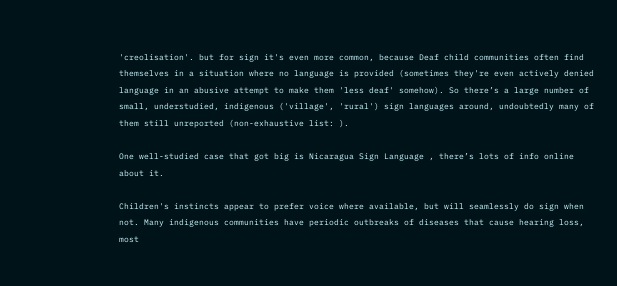'creolisation'. but for sign it's even more common, because Deaf child communities often find themselves in a situation where no language is provided (sometimes they're even actively denied language in an abusive attempt to make them 'less deaf' somehow). So there’s a large number of small, understudied, indigenous ('village', 'rural') sign languages around, undoubtedly many of them still unreported (non-exhaustive list: ).

One well-studied case that got big is Nicaragua Sign Language , there’s lots of info online about it.

Children's instincts appear to prefer voice where available, but will seamlessly do sign when not. Many indigenous communities have periodic outbreaks of diseases that cause hearing loss, most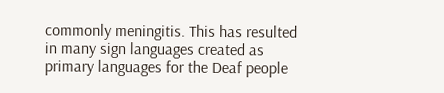commonly meningitis. This has resulted in many sign languages created as primary languages for the Deaf people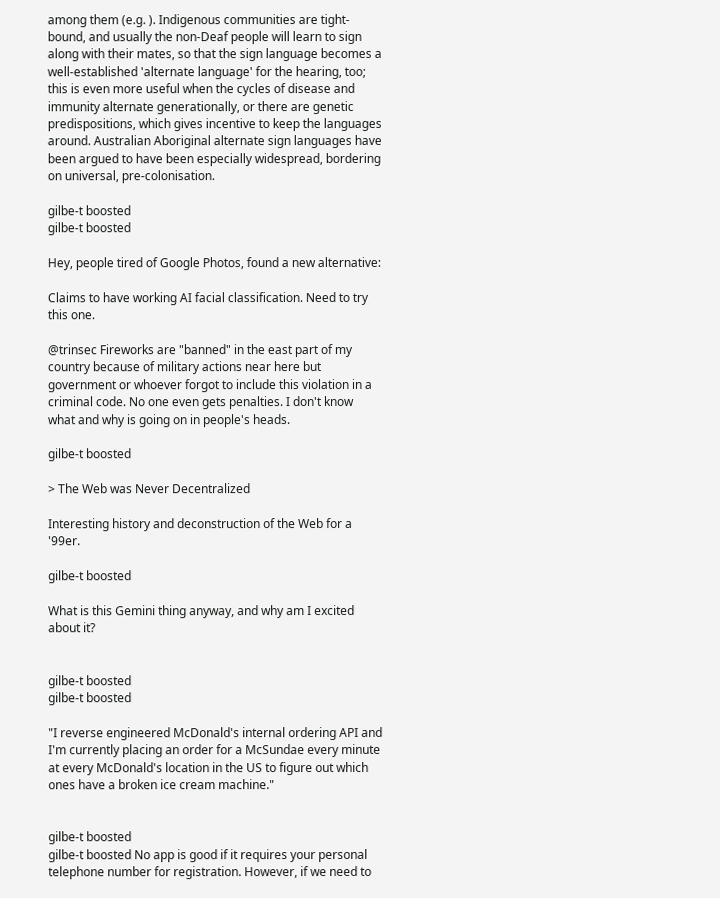among them (e.g. ). Indigenous communities are tight-bound, and usually the non-Deaf people will learn to sign along with their mates, so that the sign language becomes a well-established 'alternate language' for the hearing, too; this is even more useful when the cycles of disease and immunity alternate generationally, or there are genetic predispositions, which gives incentive to keep the languages around. Australian Aboriginal alternate sign languages have been argued to have been especially widespread, bordering on universal, pre-colonisation.

gilbe-t boosted
gilbe-t boosted

Hey, people tired of Google Photos, found a new alternative:

Claims to have working AI facial classification. Need to try this one.

@trinsec Fireworks are "banned" in the east part of my country because of military actions near here but government or whoever forgot to include this violation in a criminal code. No one even gets penalties. I don't know what and why is going on in people's heads.

gilbe-t boosted

> The Web was Never Decentralized

Interesting history and deconstruction of the Web for a '99er.

gilbe-t boosted

What is this Gemini thing anyway, and why am I excited about it?


gilbe-t boosted
gilbe-t boosted

"I reverse engineered McDonald's internal ordering API and I'm currently placing an order for a McSundae every minute at every McDonald's location in the US to figure out which ones have a broken ice cream machine."


gilbe-t boosted
gilbe-t boosted No app is good if it requires your personal telephone number for registration. However, if we need to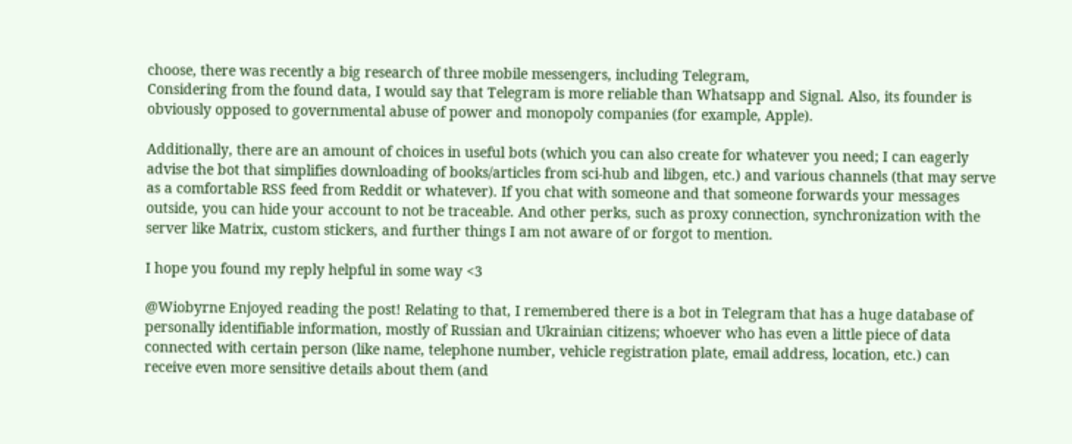choose, there was recently a big research of three mobile messengers, including Telegram,
Considering from the found data, I would say that Telegram is more reliable than Whatsapp and Signal. Also, its founder is obviously opposed to governmental abuse of power and monopoly companies (for example, Apple).

Additionally, there are an amount of choices in useful bots (which you can also create for whatever you need; I can eagerly advise the bot that simplifies downloading of books/articles from sci-hub and libgen, etc.) and various channels (that may serve as a comfortable RSS feed from Reddit or whatever). If you chat with someone and that someone forwards your messages outside, you can hide your account to not be traceable. And other perks, such as proxy connection, synchronization with the server like Matrix, custom stickers, and further things I am not aware of or forgot to mention.

I hope you found my reply helpful in some way <3

@Wiobyrne Enjoyed reading the post! Relating to that, I remembered there is a bot in Telegram that has a huge database of personally identifiable information, mostly of Russian and Ukrainian citizens; whoever who has even a little piece of data connected with certain person (like name, telephone number, vehicle registration plate, email address, location, etc.) can receive even more sensitive details about them (and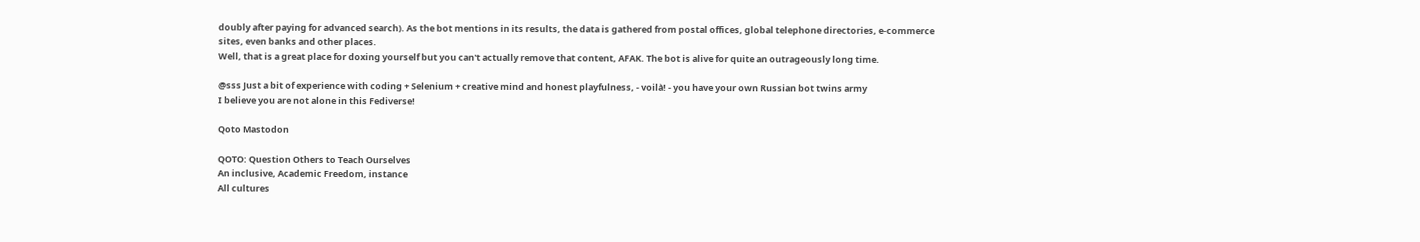doubly after paying for advanced search). As the bot mentions in its results, the data is gathered from postal offices, global telephone directories, e-commerce sites, even banks and other places.
Well, that is a great place for doxing yourself but you can't actually remove that content, AFAK. The bot is alive for quite an outrageously long time.

@sss Just a bit of experience with coding + Selenium + creative mind and honest playfulness, - voilà! - you have your own Russian bot twins army
I believe you are not alone in this Fediverse!

Qoto Mastodon

QOTO: Question Others to Teach Ourselves
An inclusive, Academic Freedom, instance
All cultures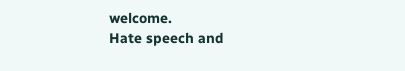welcome.
Hate speech and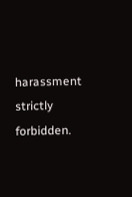harassment strictly forbidden.